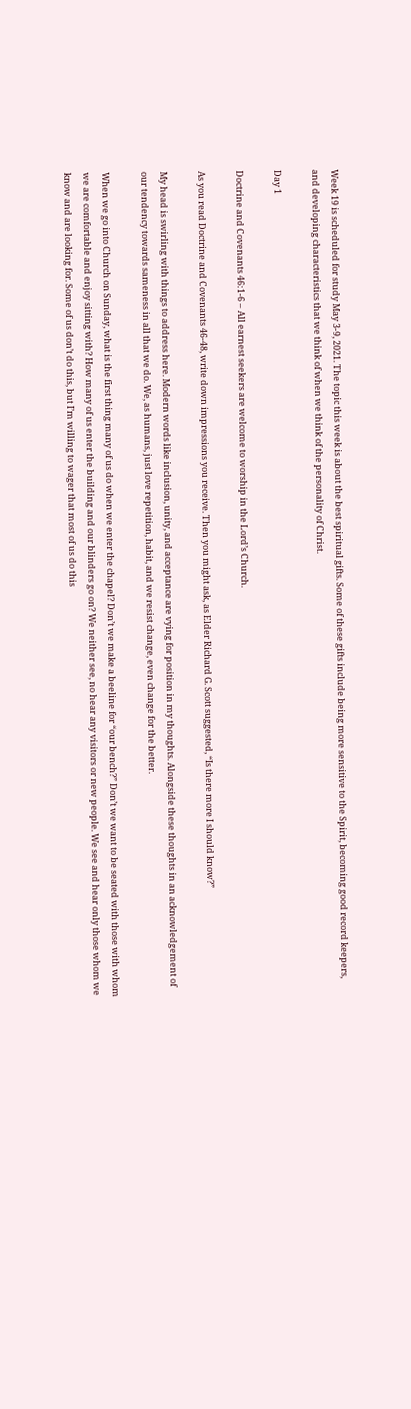Week 19 is scheduled for study May 3-9, 2021. The topic this week is about the best spiritual gifts. Some of these gifts include being more sensitive to the Spirit, becoming good record keepers, and developing characteristics that we think of when we think of the personality of Christ.

Day 1

Doctrine and Covenants 46:1-6 – All earnest seekers are welcome to worship in the Lord’s Church.

As you read Doctrine and Covenants 46-48, write down impressions you receive. Then you might ask, as Elder Richard G. Scott suggested, “Is there more I should know?”

My head is swirling with things to address here. Modern words like inclusion, unity, and acceptance are vying for position in my thoughts. Alongside these thoughts in an acknowledgement of our tendency towards sameness in all that we do. We, as humans, just love repetition, habit, and we resist change, even change for the better.

When we go into Church on Sunday, what is the first thing many of us do when we enter the chapel? Don’t we make a beeline for “our bench?” Don’t we want to be seated with those with whom we are comfortable and enjoy sitting with? How many of us enter the building and our blinders go on? We neither see, no hear any visitors or new people. We see and hear only those whom we know and are looking for. Some of us don’t do this, but I’m willing to wager that most of us do this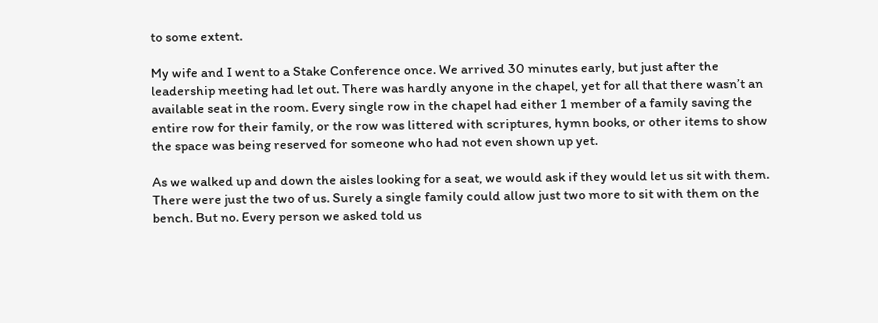to some extent.

My wife and I went to a Stake Conference once. We arrived 30 minutes early, but just after the leadership meeting had let out. There was hardly anyone in the chapel, yet for all that there wasn’t an available seat in the room. Every single row in the chapel had either 1 member of a family saving the entire row for their family, or the row was littered with scriptures, hymn books, or other items to show the space was being reserved for someone who had not even shown up yet.

As we walked up and down the aisles looking for a seat, we would ask if they would let us sit with them. There were just the two of us. Surely a single family could allow just two more to sit with them on the bench. But no. Every person we asked told us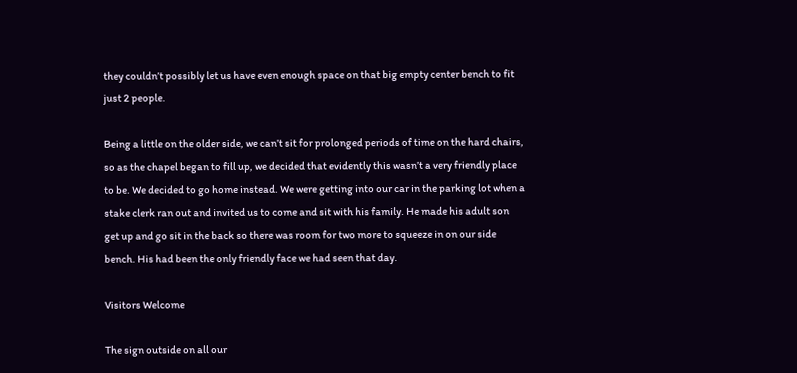they couldn’t possibly let us have even enough space on that big empty center bench to fit just 2 people.

Being a little on the older side, we can’t sit for prolonged periods of time on the hard chairs, so as the chapel began to fill up, we decided that evidently this wasn’t a very friendly place to be. We decided to go home instead. We were getting into our car in the parking lot when a stake clerk ran out and invited us to come and sit with his family. He made his adult son get up and go sit in the back so there was room for two more to squeeze in on our side bench. His had been the only friendly face we had seen that day.

Visitors Welcome

The sign outside on all our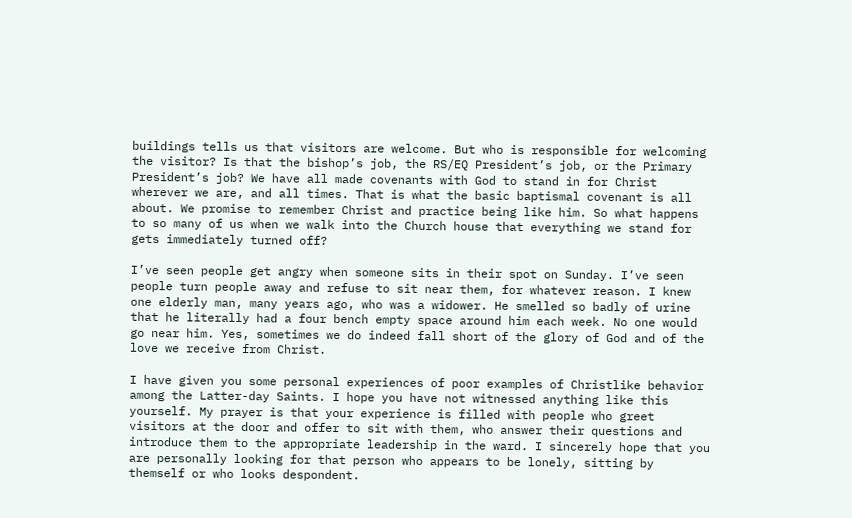buildings tells us that visitors are welcome. But who is responsible for welcoming the visitor? Is that the bishop’s job, the RS/EQ President’s job, or the Primary President’s job? We have all made covenants with God to stand in for Christ wherever we are, and all times. That is what the basic baptismal covenant is all about. We promise to remember Christ and practice being like him. So what happens to so many of us when we walk into the Church house that everything we stand for gets immediately turned off?

I’ve seen people get angry when someone sits in their spot on Sunday. I’ve seen people turn people away and refuse to sit near them, for whatever reason. I knew one elderly man, many years ago, who was a widower. He smelled so badly of urine that he literally had a four bench empty space around him each week. No one would go near him. Yes, sometimes we do indeed fall short of the glory of God and of the love we receive from Christ.

I have given you some personal experiences of poor examples of Christlike behavior among the Latter-day Saints. I hope you have not witnessed anything like this yourself. My prayer is that your experience is filled with people who greet visitors at the door and offer to sit with them, who answer their questions and introduce them to the appropriate leadership in the ward. I sincerely hope that you are personally looking for that person who appears to be lonely, sitting by themself or who looks despondent.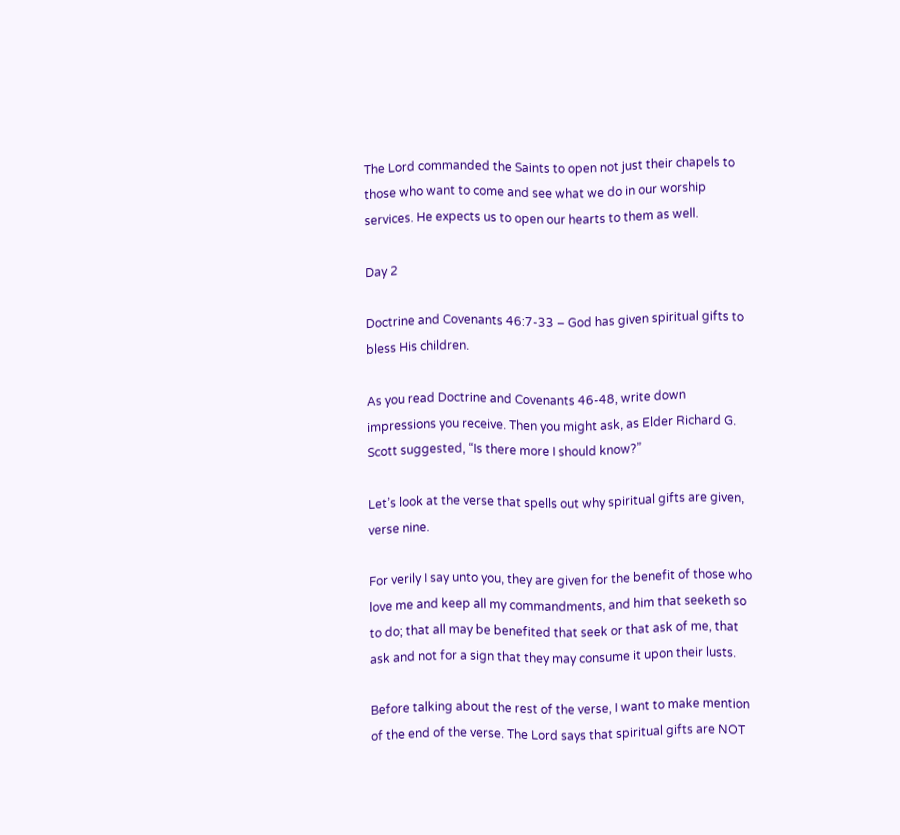The Lord commanded the Saints to open not just their chapels to those who want to come and see what we do in our worship services. He expects us to open our hearts to them as well.

Day 2

Doctrine and Covenants 46:7-33 – God has given spiritual gifts to bless His children.

As you read Doctrine and Covenants 46-48, write down impressions you receive. Then you might ask, as Elder Richard G. Scott suggested, “Is there more I should know?”

Let’s look at the verse that spells out why spiritual gifts are given, verse nine.

For verily I say unto you, they are given for the benefit of those who love me and keep all my commandments, and him that seeketh so to do; that all may be benefited that seek or that ask of me, that ask and not for a sign that they may consume it upon their lusts.

Before talking about the rest of the verse, I want to make mention of the end of the verse. The Lord says that spiritual gifts are NOT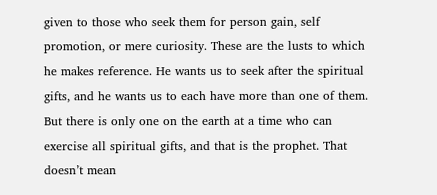given to those who seek them for person gain, self promotion, or mere curiosity. These are the lusts to which he makes reference. He wants us to seek after the spiritual gifts, and he wants us to each have more than one of them. But there is only one on the earth at a time who can exercise all spiritual gifts, and that is the prophet. That doesn’t mean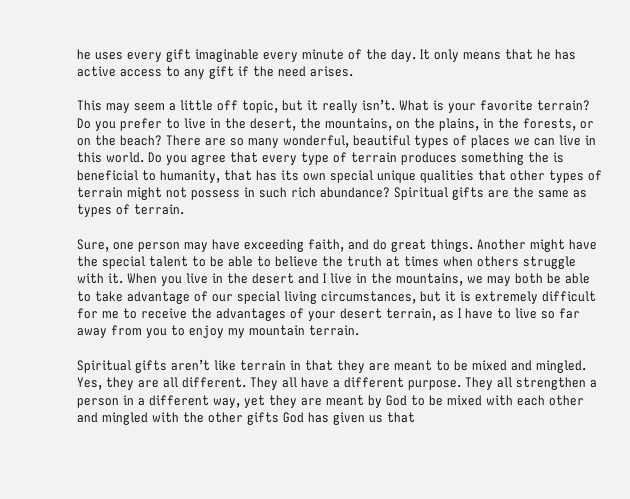he uses every gift imaginable every minute of the day. It only means that he has active access to any gift if the need arises.

This may seem a little off topic, but it really isn’t. What is your favorite terrain? Do you prefer to live in the desert, the mountains, on the plains, in the forests, or on the beach? There are so many wonderful, beautiful types of places we can live in this world. Do you agree that every type of terrain produces something the is beneficial to humanity, that has its own special unique qualities that other types of terrain might not possess in such rich abundance? Spiritual gifts are the same as types of terrain.

Sure, one person may have exceeding faith, and do great things. Another might have the special talent to be able to believe the truth at times when others struggle with it. When you live in the desert and I live in the mountains, we may both be able to take advantage of our special living circumstances, but it is extremely difficult for me to receive the advantages of your desert terrain, as I have to live so far away from you to enjoy my mountain terrain.

Spiritual gifts aren’t like terrain in that they are meant to be mixed and mingled. Yes, they are all different. They all have a different purpose. They all strengthen a person in a different way, yet they are meant by God to be mixed with each other and mingled with the other gifts God has given us that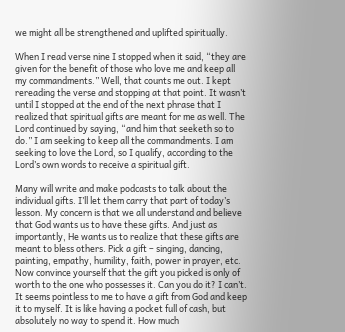we might all be strengthened and uplifted spiritually.

When I read verse nine I stopped when it said, “they are given for the benefit of those who love me and keep all my commandments.” Well, that counts me out. I kept rereading the verse and stopping at that point. It wasn’t until I stopped at the end of the next phrase that I realized that spiritual gifts are meant for me as well. The Lord continued by saying, “and him that seeketh so to do.” I am seeking to keep all the commandments. I am seeking to love the Lord, so I qualify, according to the Lord’s own words to receive a spiritual gift.

Many will write and make podcasts to talk about the individual gifts. I’ll let them carry that part of today’s lesson. My concern is that we all understand and believe that God wants us to have these gifts. And just as importantly, He wants us to realize that these gifts are meant to bless others. Pick a gift – singing, dancing, painting, empathy, humility, faith, power in prayer, etc. Now convince yourself that the gift you picked is only of worth to the one who possesses it. Can you do it? I can’t. It seems pointless to me to have a gift from God and keep it to myself. It is like having a pocket full of cash, but absolutely no way to spend it. How much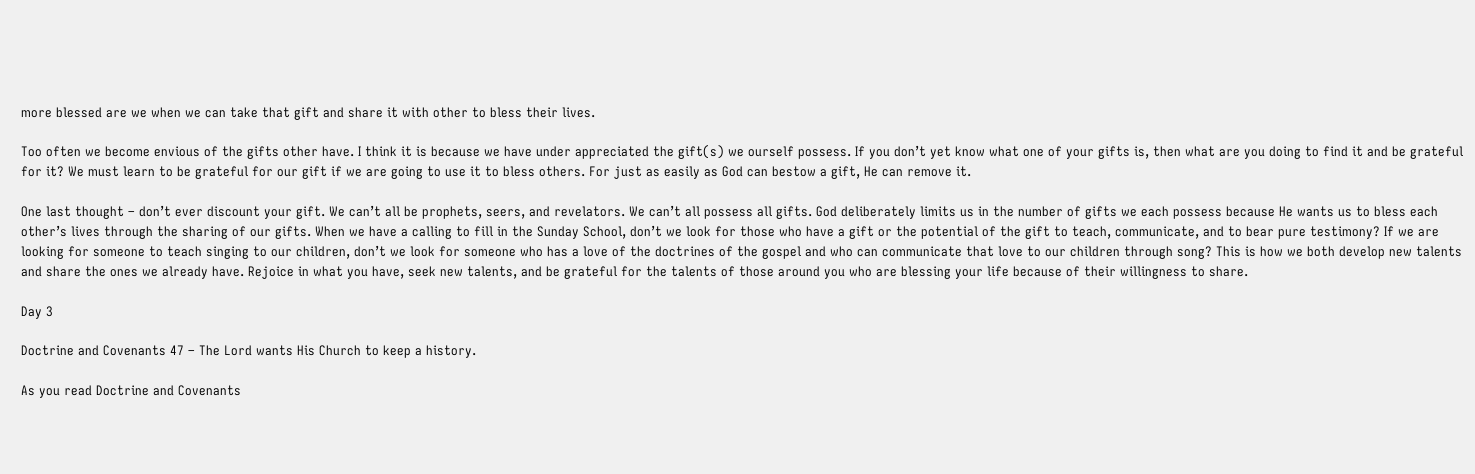more blessed are we when we can take that gift and share it with other to bless their lives.

Too often we become envious of the gifts other have. I think it is because we have under appreciated the gift(s) we ourself possess. If you don’t yet know what one of your gifts is, then what are you doing to find it and be grateful for it? We must learn to be grateful for our gift if we are going to use it to bless others. For just as easily as God can bestow a gift, He can remove it.

One last thought – don’t ever discount your gift. We can’t all be prophets, seers, and revelators. We can’t all possess all gifts. God deliberately limits us in the number of gifts we each possess because He wants us to bless each other’s lives through the sharing of our gifts. When we have a calling to fill in the Sunday School, don’t we look for those who have a gift or the potential of the gift to teach, communicate, and to bear pure testimony? If we are looking for someone to teach singing to our children, don’t we look for someone who has a love of the doctrines of the gospel and who can communicate that love to our children through song? This is how we both develop new talents and share the ones we already have. Rejoice in what you have, seek new talents, and be grateful for the talents of those around you who are blessing your life because of their willingness to share.

Day 3

Doctrine and Covenants 47 – The Lord wants His Church to keep a history.

As you read Doctrine and Covenants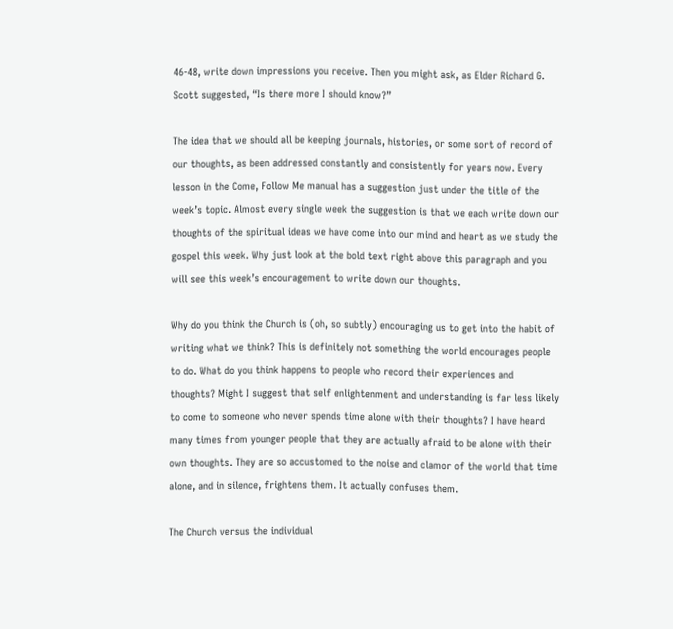46-48, write down impressions you receive. Then you might ask, as Elder Richard G. Scott suggested, “Is there more I should know?”

The idea that we should all be keeping journals, histories, or some sort of record of our thoughts, as been addressed constantly and consistently for years now. Every lesson in the Come, Follow Me manual has a suggestion just under the title of the week’s topic. Almost every single week the suggestion is that we each write down our thoughts of the spiritual ideas we have come into our mind and heart as we study the gospel this week. Why just look at the bold text right above this paragraph and you will see this week’s encouragement to write down our thoughts.

Why do you think the Church is (oh, so subtly) encouraging us to get into the habit of writing what we think? This is definitely not something the world encourages people to do. What do you think happens to people who record their experiences and thoughts? Might I suggest that self enlightenment and understanding is far less likely to come to someone who never spends time alone with their thoughts? I have heard many times from younger people that they are actually afraid to be alone with their own thoughts. They are so accustomed to the noise and clamor of the world that time alone, and in silence, frightens them. It actually confuses them.

The Church versus the individual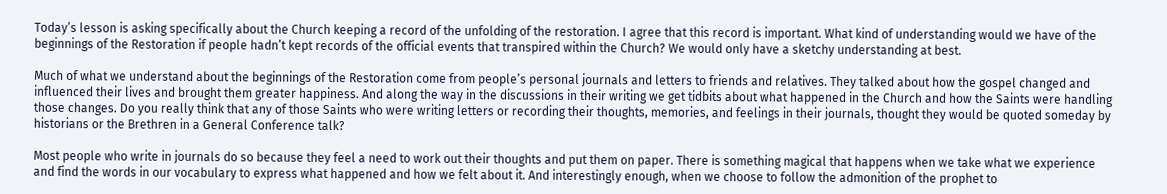Today’s lesson is asking specifically about the Church keeping a record of the unfolding of the restoration. I agree that this record is important. What kind of understanding would we have of the beginnings of the Restoration if people hadn’t kept records of the official events that transpired within the Church? We would only have a sketchy understanding at best.

Much of what we understand about the beginnings of the Restoration come from people’s personal journals and letters to friends and relatives. They talked about how the gospel changed and influenced their lives and brought them greater happiness. And along the way in the discussions in their writing we get tidbits about what happened in the Church and how the Saints were handling those changes. Do you really think that any of those Saints who were writing letters or recording their thoughts, memories, and feelings in their journals, thought they would be quoted someday by historians or the Brethren in a General Conference talk?

Most people who write in journals do so because they feel a need to work out their thoughts and put them on paper. There is something magical that happens when we take what we experience and find the words in our vocabulary to express what happened and how we felt about it. And interestingly enough, when we choose to follow the admonition of the prophet to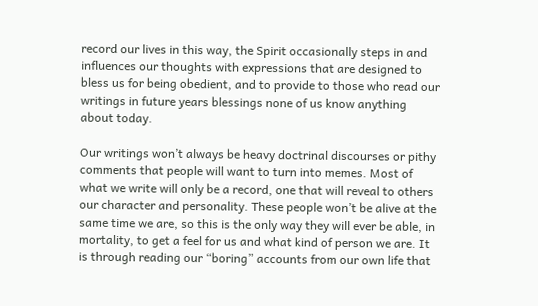record our lives in this way, the Spirit occasionally steps in and influences our thoughts with expressions that are designed to bless us for being obedient, and to provide to those who read our writings in future years blessings none of us know anything about today.

Our writings won’t always be heavy doctrinal discourses or pithy comments that people will want to turn into memes. Most of what we write will only be a record, one that will reveal to others our character and personality. These people won’t be alive at the same time we are, so this is the only way they will ever be able, in mortality, to get a feel for us and what kind of person we are. It is through reading our “boring” accounts from our own life that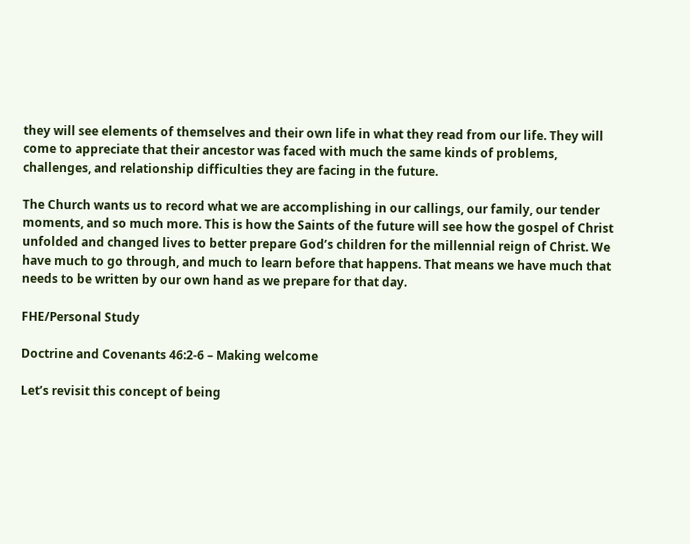they will see elements of themselves and their own life in what they read from our life. They will come to appreciate that their ancestor was faced with much the same kinds of problems, challenges, and relationship difficulties they are facing in the future.

The Church wants us to record what we are accomplishing in our callings, our family, our tender moments, and so much more. This is how the Saints of the future will see how the gospel of Christ unfolded and changed lives to better prepare God’s children for the millennial reign of Christ. We have much to go through, and much to learn before that happens. That means we have much that needs to be written by our own hand as we prepare for that day.

FHE/Personal Study

Doctrine and Covenants 46:2-6 – Making welcome

Let’s revisit this concept of being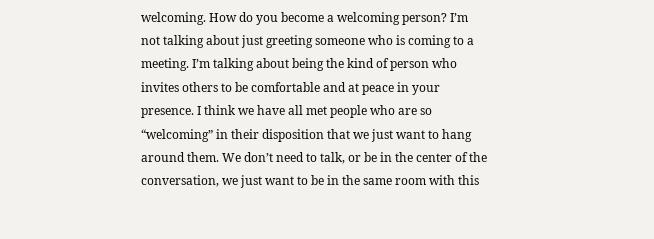welcoming. How do you become a welcoming person? I’m not talking about just greeting someone who is coming to a meeting. I’m talking about being the kind of person who invites others to be comfortable and at peace in your presence. I think we have all met people who are so “welcoming” in their disposition that we just want to hang around them. We don’t need to talk, or be in the center of the conversation, we just want to be in the same room with this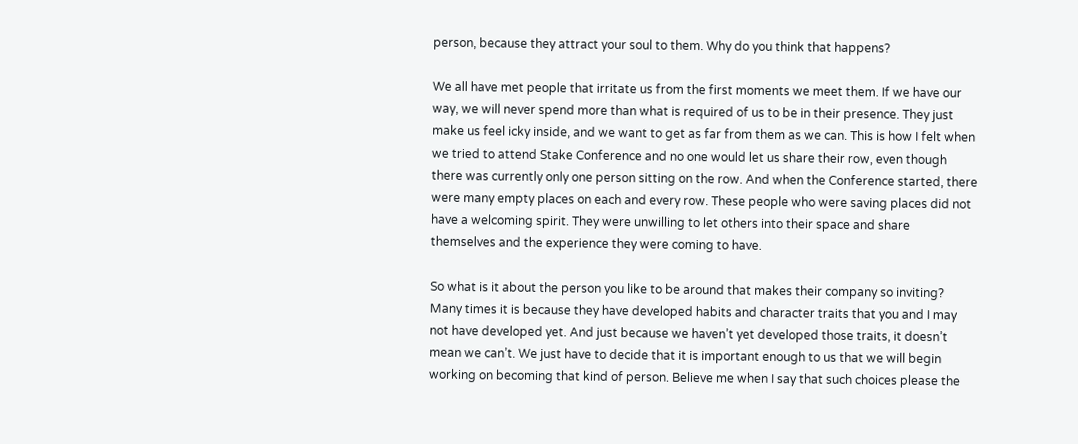person, because they attract your soul to them. Why do you think that happens?

We all have met people that irritate us from the first moments we meet them. If we have our way, we will never spend more than what is required of us to be in their presence. They just make us feel icky inside, and we want to get as far from them as we can. This is how I felt when we tried to attend Stake Conference and no one would let us share their row, even though there was currently only one person sitting on the row. And when the Conference started, there were many empty places on each and every row. These people who were saving places did not have a welcoming spirit. They were unwilling to let others into their space and share themselves and the experience they were coming to have.

So what is it about the person you like to be around that makes their company so inviting? Many times it is because they have developed habits and character traits that you and I may not have developed yet. And just because we haven’t yet developed those traits, it doesn’t mean we can’t. We just have to decide that it is important enough to us that we will begin working on becoming that kind of person. Believe me when I say that such choices please the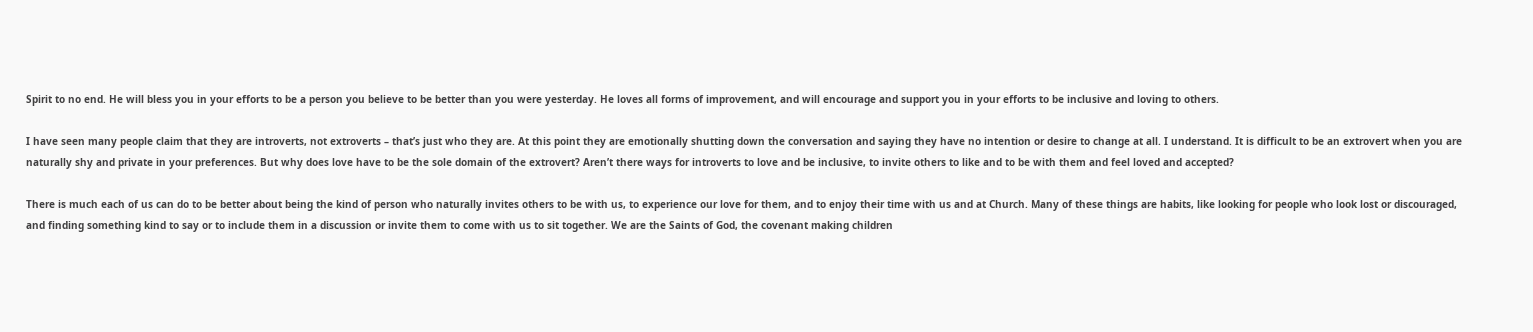Spirit to no end. He will bless you in your efforts to be a person you believe to be better than you were yesterday. He loves all forms of improvement, and will encourage and support you in your efforts to be inclusive and loving to others.

I have seen many people claim that they are introverts, not extroverts – that’s just who they are. At this point they are emotionally shutting down the conversation and saying they have no intention or desire to change at all. I understand. It is difficult to be an extrovert when you are naturally shy and private in your preferences. But why does love have to be the sole domain of the extrovert? Aren’t there ways for introverts to love and be inclusive, to invite others to like and to be with them and feel loved and accepted?

There is much each of us can do to be better about being the kind of person who naturally invites others to be with us, to experience our love for them, and to enjoy their time with us and at Church. Many of these things are habits, like looking for people who look lost or discouraged, and finding something kind to say or to include them in a discussion or invite them to come with us to sit together. We are the Saints of God, the covenant making children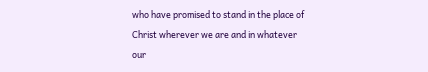who have promised to stand in the place of Christ wherever we are and in whatever our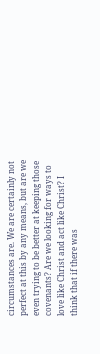circumstances are. We are certainly not perfect at this by any means, but are we even trying to be better at keeping those covenants? Are we looking for ways to love like Christ and act like Christ? I think that if there was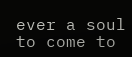ever a soul to come to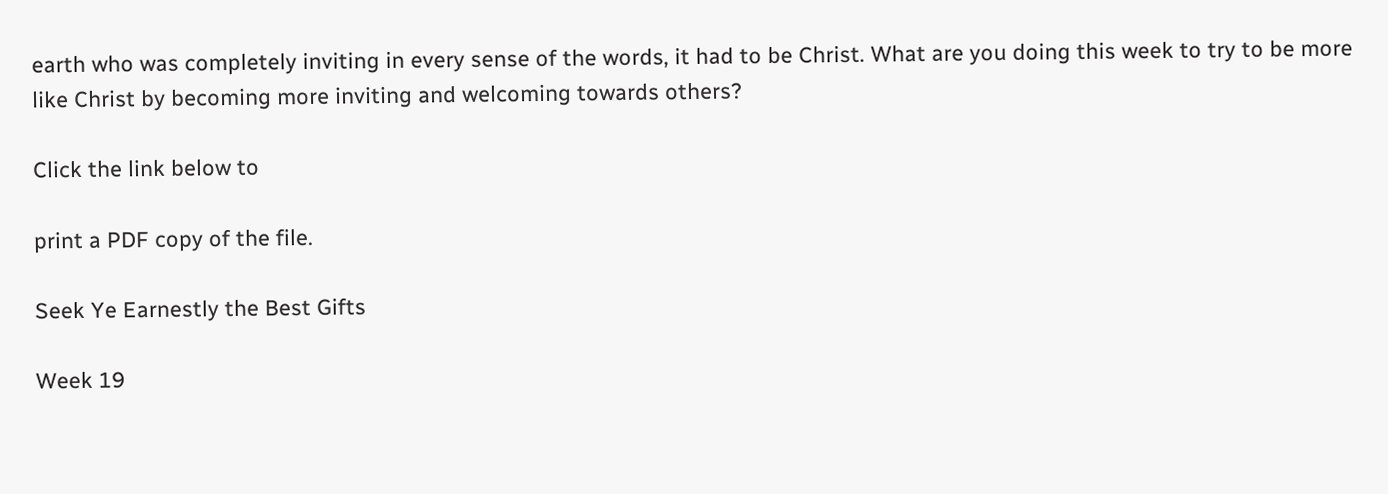earth who was completely inviting in every sense of the words, it had to be Christ. What are you doing this week to try to be more like Christ by becoming more inviting and welcoming towards others?

Click the link below to

print a PDF copy of the file.

Seek Ye Earnestly the Best Gifts

Week 19